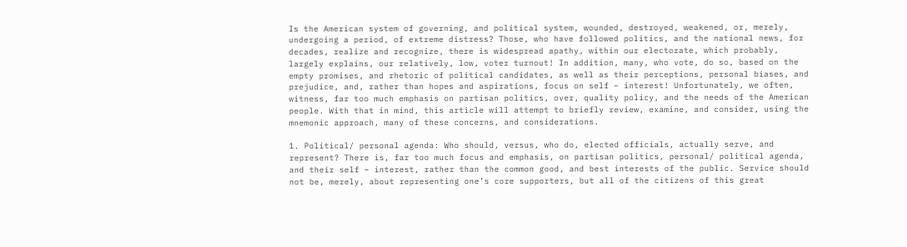Is the American system of governing, and political system, wounded, destroyed, weakened, or, merely, undergoing a period, of extreme distress? Those, who have followed politics, and the national news, for decades, realize and recognize, there is widespread apathy, within our electorate, which probably, largely explains, our relatively, low, voter turnout! In addition, many, who vote, do so, based on the empty promises, and rhetoric of political candidates, as well as their perceptions, personal biases, and prejudice, and, rather than hopes and aspirations, focus on self – interest! Unfortunately, we often, witness, far too much emphasis on partisan politics, over, quality policy, and the needs of the American people. With that in mind, this article will attempt to briefly review, examine, and consider, using the mnemonic approach, many of these concerns, and considerations.

1. Political/ personal agenda: Who should, versus, who do, elected officials, actually serve, and represent? There is, far too much focus and emphasis, on partisan politics, personal/ political agenda, and their self – interest, rather than the common good, and best interests of the public. Service should not be, merely, about representing one’s core supporters, but all of the citizens of this great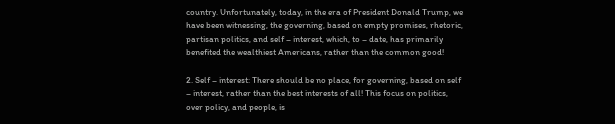country. Unfortunately, today, in the era of President Donald Trump, we have been witnessing, the governing, based on empty promises, rhetoric, partisan politics, and self – interest, which, to – date, has primarily benefited the wealthiest Americans, rather than the common good!

2. Self – interest: There should be no place, for governing, based on self – interest, rather than the best interests of all! This focus on politics, over policy, and people, is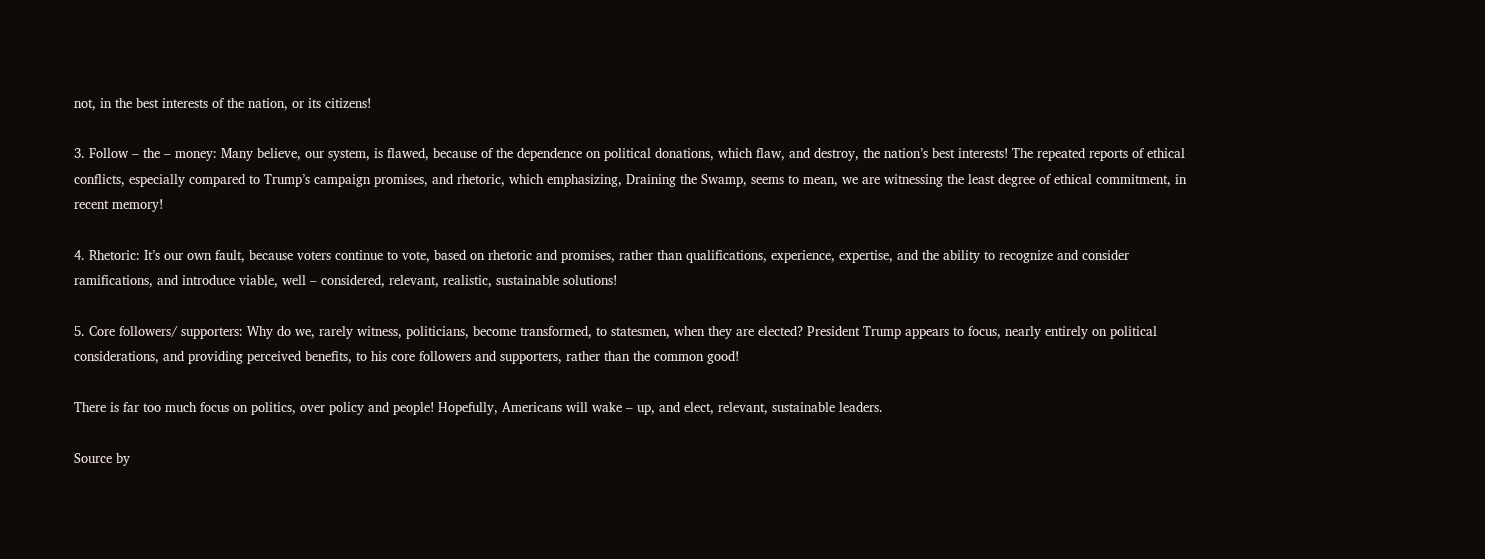not, in the best interests of the nation, or its citizens!

3. Follow – the – money: Many believe, our system, is flawed, because of the dependence on political donations, which flaw, and destroy, the nation’s best interests! The repeated reports of ethical conflicts, especially compared to Trump’s campaign promises, and rhetoric, which emphasizing, Draining the Swamp, seems to mean, we are witnessing the least degree of ethical commitment, in recent memory!

4. Rhetoric: It’s our own fault, because voters continue to vote, based on rhetoric and promises, rather than qualifications, experience, expertise, and the ability to recognize and consider ramifications, and introduce viable, well – considered, relevant, realistic, sustainable solutions!

5. Core followers/ supporters: Why do we, rarely witness, politicians, become transformed, to statesmen, when they are elected? President Trump appears to focus, nearly entirely on political considerations, and providing perceived benefits, to his core followers and supporters, rather than the common good!

There is far too much focus on politics, over policy and people! Hopefully, Americans will wake – up, and elect, relevant, sustainable leaders.

Source by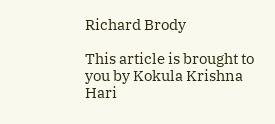Richard Brody

This article is brought to you by Kokula Krishna Hari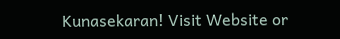Kunasekaran! Visit Website or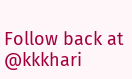Follow back at @kkkhari